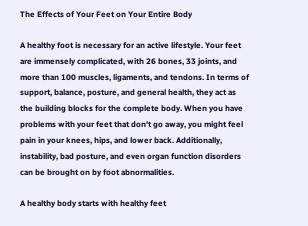The Effects of Your Feet on Your Entire Body

A healthy foot is necessary for an active lifestyle. Your feet are immensely complicated, with 26 bones, 33 joints, and more than 100 muscles, ligaments, and tendons. In terms of support, balance, posture, and general health, they act as the building blocks for the complete body. When you have problems with your feet that don't go away, you might feel pain in your knees, hips, and lower back. Additionally, instability, bad posture, and even organ function disorders can be brought on by foot abnormalities.

A healthy body starts with healthy feet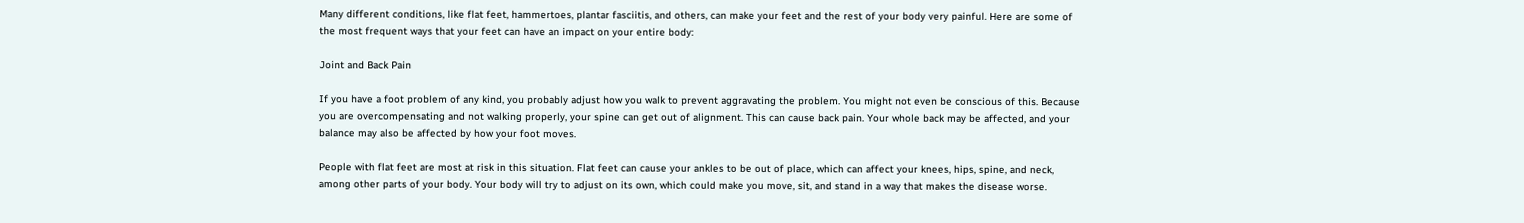Many different conditions, like flat feet, hammertoes, plantar fasciitis, and others, can make your feet and the rest of your body very painful. Here are some of the most frequent ways that your feet can have an impact on your entire body:

Joint and Back Pain

If you have a foot problem of any kind, you probably adjust how you walk to prevent aggravating the problem. You might not even be conscious of this. Because you are overcompensating and not walking properly, your spine can get out of alignment. This can cause back pain. Your whole back may be affected, and your balance may also be affected by how your foot moves.

People with flat feet are most at risk in this situation. Flat feet can cause your ankles to be out of place, which can affect your knees, hips, spine, and neck, among other parts of your body. Your body will try to adjust on its own, which could make you move, sit, and stand in a way that makes the disease worse.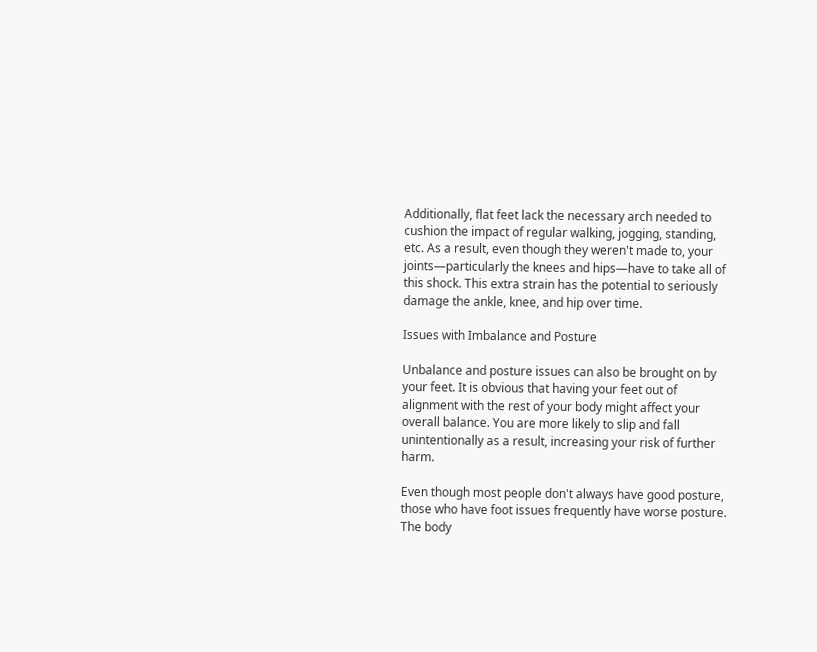Additionally, flat feet lack the necessary arch needed to cushion the impact of regular walking, jogging, standing, etc. As a result, even though they weren't made to, your joints—particularly the knees and hips—have to take all of this shock. This extra strain has the potential to seriously damage the ankle, knee, and hip over time.

Issues with Imbalance and Posture

Unbalance and posture issues can also be brought on by your feet. It is obvious that having your feet out of alignment with the rest of your body might affect your overall balance. You are more likely to slip and fall unintentionally as a result, increasing your risk of further harm.

Even though most people don't always have good posture, those who have foot issues frequently have worse posture. The body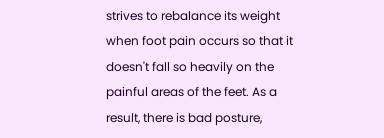strives to rebalance its weight when foot pain occurs so that it doesn't fall so heavily on the painful areas of the feet. As a result, there is bad posture,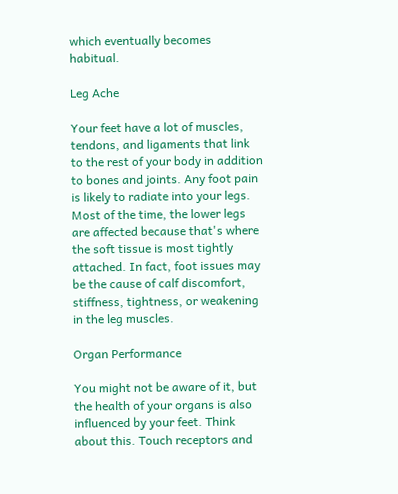which eventually becomes habitual.

Leg Ache

Your feet have a lot of muscles, tendons, and ligaments that link to the rest of your body in addition to bones and joints. Any foot pain is likely to radiate into your legs. Most of the time, the lower legs are affected because that's where the soft tissue is most tightly attached. In fact, foot issues may be the cause of calf discomfort, stiffness, tightness, or weakening in the leg muscles.

Organ Performance

You might not be aware of it, but the health of your organs is also influenced by your feet. Think about this. Touch receptors and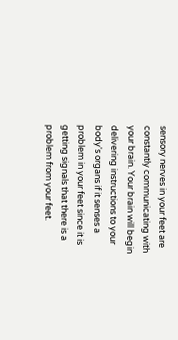sensory nerves in your feet are constantly communicating with your brain. Your brain will begin delivering instructions to your body's organs if it senses a problem in your feet since it is getting signals that there is a problem from your feet.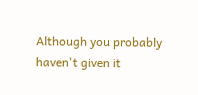Although you probably haven't given it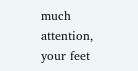much attention, your feet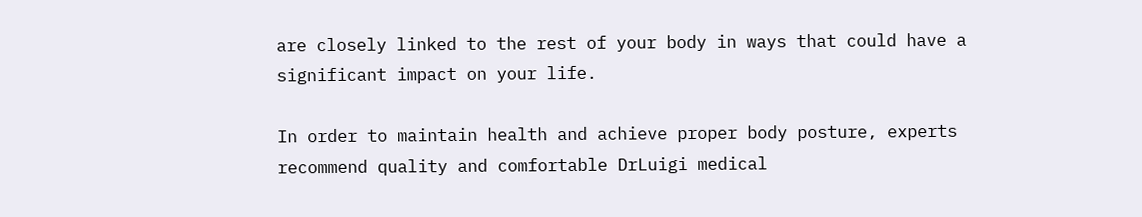are closely linked to the rest of your body in ways that could have a significant impact on your life.

In order to maintain health and achieve proper body posture, experts recommend quality and comfortable DrLuigi medical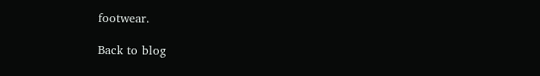footwear.

Back to blog